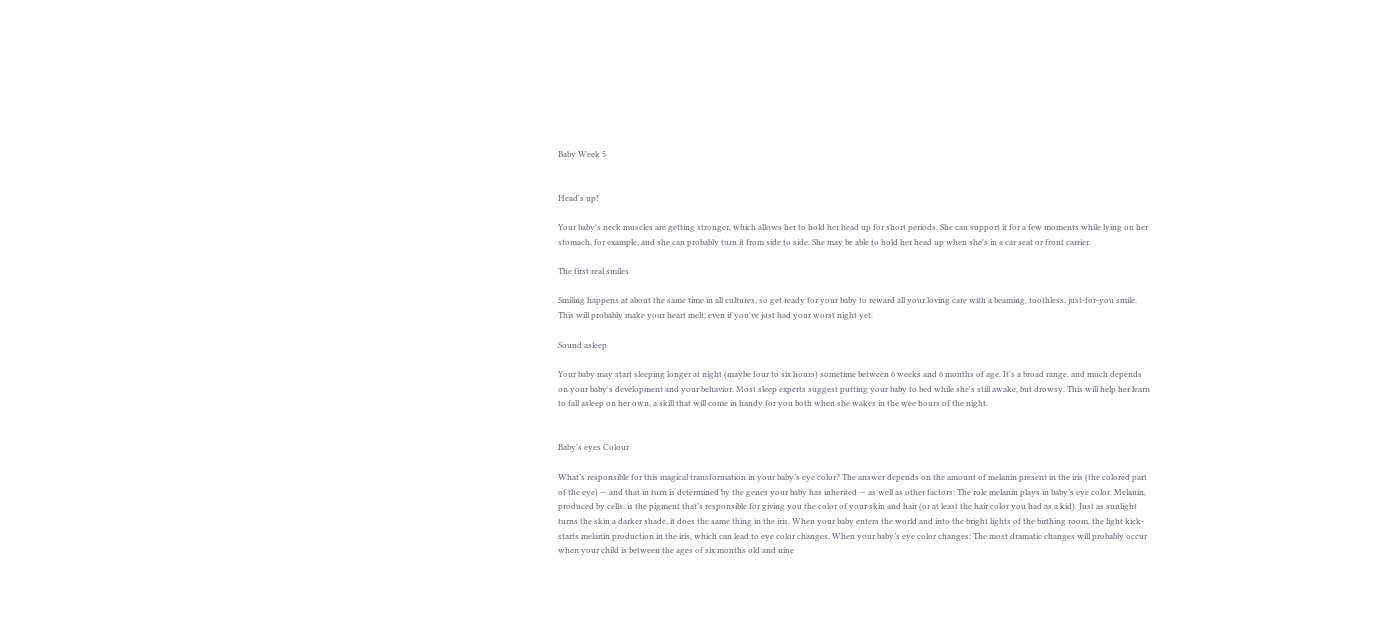Baby Week 5


Head's up!

Your baby's neck muscles are getting stronger, which allows her to hold her head up for short periods. She can support it for a few moments while lying on her stomach, for example, and she can probably turn it from side to side. She may be able to hold her head up when she's in a car seat or front carrier.

The first real smiles

Smiling happens at about the same time in all cultures, so get ready for your baby to reward all your loving care with a beaming, toothless, just-for-you smile. This will probably make your heart melt, even if you've just had your worst night yet.

Sound asleep

Your baby may start sleeping longer at night (maybe four to six hours) sometime between 6 weeks and 6 months of age. It's a broad range, and much depends on your baby's development and your behavior. Most sleep experts suggest putting your baby to bed while she's still awake, but drowsy. This will help her learn to fall asleep on her own, a skill that will come in handy for you both when she wakes in the wee hours of the night.


Baby’s eyes Colour

What’s responsible for this magical transformation in your baby’s eye color? The answer depends on the amount of melanin present in the iris (the colored part of the eye) — and that in turn is determined by the genes your baby has inherited — as well as other factors: The role melanin plays in baby’s eye color. Melanin, produced by cells, is the pigment that’s responsible for giving you the color of your skin and hair (or at least the hair color you had as a kid). Just as sunlight turns the skin a darker shade, it does the same thing in the iris. When your baby enters the world and into the bright lights of the birthing room, the light kick-starts melanin production in the iris, which can lead to eye color changes. When your baby’s eye color changes: The most dramatic changes will probably occur when your child is between the ages of six months old and nine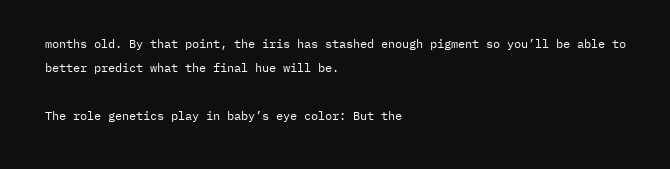months old. By that point, the iris has stashed enough pigment so you’ll be able to better predict what the final hue will be.

The role genetics play in baby’s eye color: But the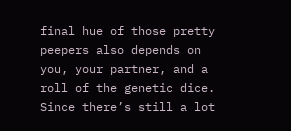final hue of those pretty peepers also depends on you, your partner, and a roll of the genetic dice. Since there’s still a lot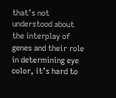that’s not understood about the interplay of genes and their role in determining eye color, it’s hard to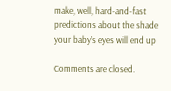make, well, hard-and-fast predictions about the shade your baby’s eyes will end up

Comments are closed.